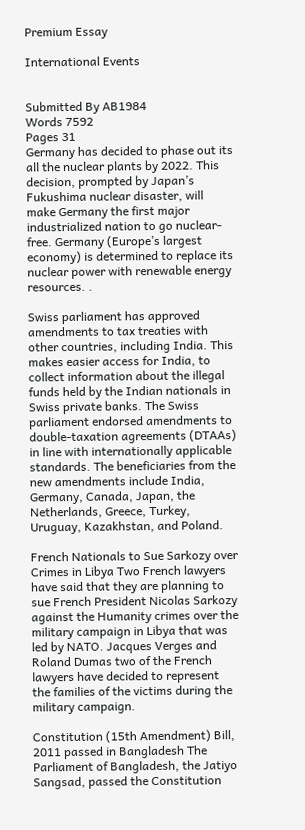Premium Essay

International Events


Submitted By AB1984
Words 7592
Pages 31
Germany has decided to phase out its all the nuclear plants by 2022. This decision, prompted by Japan’s Fukushima nuclear disaster, will make Germany the first major industrialized nation to go nuclear-free. Germany (Europe’s largest economy) is determined to replace its nuclear power with renewable energy resources. .

Swiss parliament has approved amendments to tax treaties with other countries, including India. This makes easier access for India, to collect information about the illegal funds held by the Indian nationals in Swiss private banks. The Swiss parliament endorsed amendments to double-taxation agreements (DTAAs) in line with internationally applicable standards. The beneficiaries from the new amendments include India, Germany, Canada, Japan, the Netherlands, Greece, Turkey, Uruguay, Kazakhstan, and Poland.

French Nationals to Sue Sarkozy over Crimes in Libya Two French lawyers have said that they are planning to sue French President Nicolas Sarkozy against the Humanity crimes over the military campaign in Libya that was led by NATO. Jacques Verges and Roland Dumas two of the French lawyers have decided to represent the families of the victims during the military campaign.

Constitution (15th Amendment) Bill, 2011 passed in Bangladesh The Parliament of Bangladesh, the Jatiyo Sangsad, passed the Constitution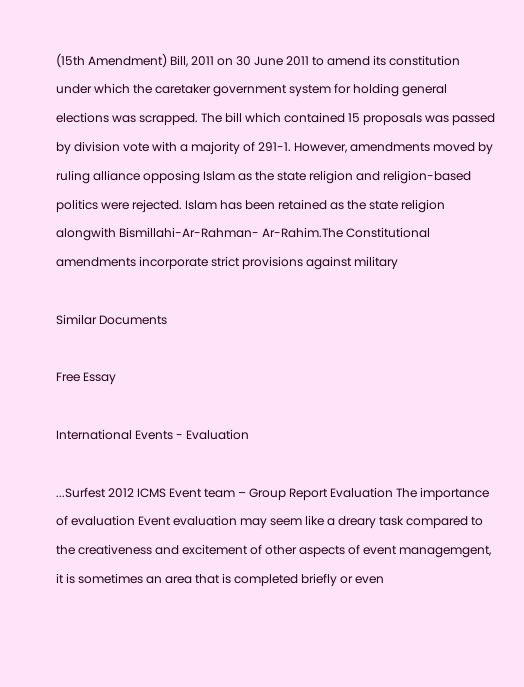(15th Amendment) Bill, 2011 on 30 June 2011 to amend its constitution under which the caretaker government system for holding general elections was scrapped. The bill which contained 15 proposals was passed by division vote with a majority of 291-1. However, amendments moved by ruling alliance opposing Islam as the state religion and religion-based politics were rejected. Islam has been retained as the state religion alongwith Bismillahi-Ar-Rahman- Ar-Rahim.The Constitutional amendments incorporate strict provisions against military

Similar Documents

Free Essay

International Events - Evaluation

...Surfest 2012 ICMS Event team – Group Report Evaluation The importance of evaluation Event evaluation may seem like a dreary task compared to the creativeness and excitement of other aspects of event managemgent, it is sometimes an area that is completed briefly or even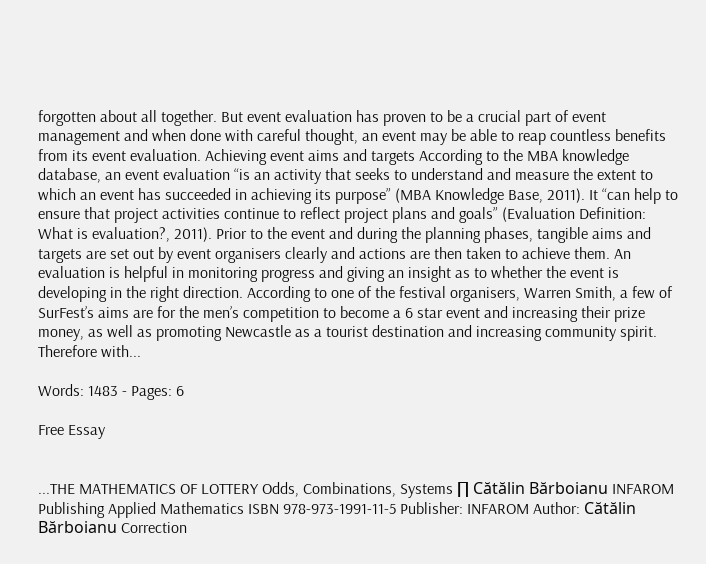forgotten about all together. But event evaluation has proven to be a crucial part of event management and when done with careful thought, an event may be able to reap countless benefits from its event evaluation. Achieving event aims and targets According to the MBA knowledge database, an event evaluation “is an activity that seeks to understand and measure the extent to which an event has succeeded in achieving its purpose” (MBA Knowledge Base, 2011). It “can help to ensure that project activities continue to reflect project plans and goals” (Evaluation Definition: What is evaluation?, 2011). Prior to the event and during the planning phases, tangible aims and targets are set out by event organisers clearly and actions are then taken to achieve them. An evaluation is helpful in monitoring progress and giving an insight as to whether the event is developing in the right direction. According to one of the festival organisers, Warren Smith, a few of SurFest’s aims are for the men’s competition to become a 6 star event and increasing their prize money, as well as promoting Newcastle as a tourist destination and increasing community spirit. Therefore with...

Words: 1483 - Pages: 6

Free Essay


...THE MATHEMATICS OF LOTTERY Odds, Combinations, Systems ∏ Cătălin Bărboianu INFAROM Publishing Applied Mathematics ISBN 978-973-1991-11-5 Publisher: INFAROM Author: Cătălin Bărboianu Correction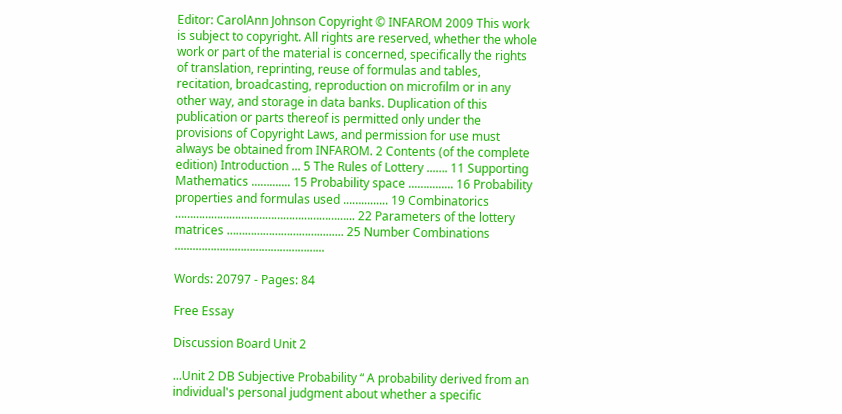Editor: CarolAnn Johnson Copyright © INFAROM 2009 This work is subject to copyright. All rights are reserved, whether the whole work or part of the material is concerned, specifically the rights of translation, reprinting, reuse of formulas and tables, recitation, broadcasting, reproduction on microfilm or in any other way, and storage in data banks. Duplication of this publication or parts thereof is permitted only under the provisions of Copyright Laws, and permission for use must always be obtained from INFAROM. 2 Contents (of the complete edition) Introduction ... 5 The Rules of Lottery ...…. 11 Supporting Mathematics ...…....... 15 Probability space ...…......... 16 Probability properties and formulas used ...…......... 19 Combinatorics …………………………………………………... 22 Parameters of the lottery matrices …………………………......... 25 Number Combinations .......………….………………………...

Words: 20797 - Pages: 84

Free Essay

Discussion Board Unit 2

...Unit 2 DB Subjective Probability “ A probability derived from an individual's personal judgment about whether a specific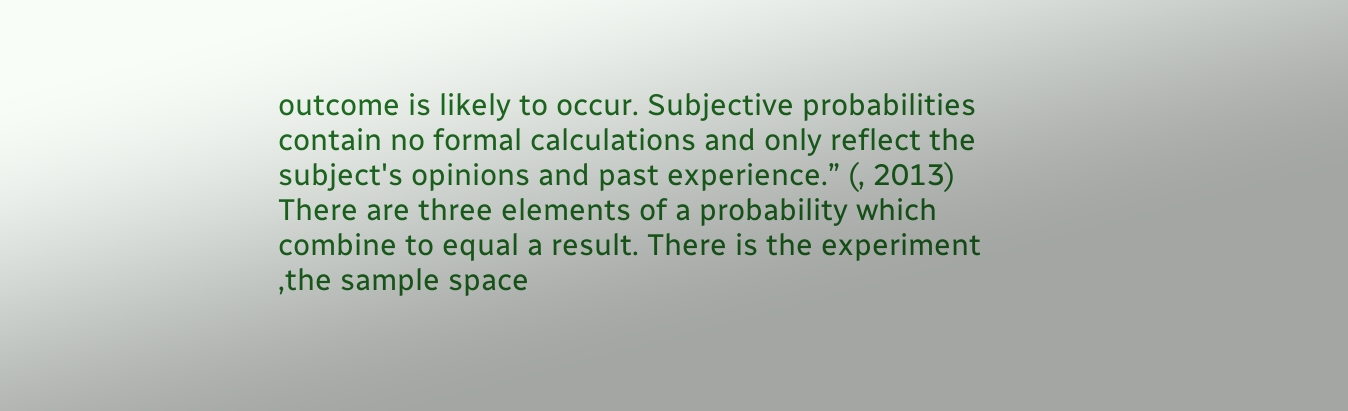outcome is likely to occur. Subjective probabilities contain no formal calculations and only reflect the subject's opinions and past experience.” (, 2013) There are three elements of a probability which combine to equal a result. There is the experiment ,the sample space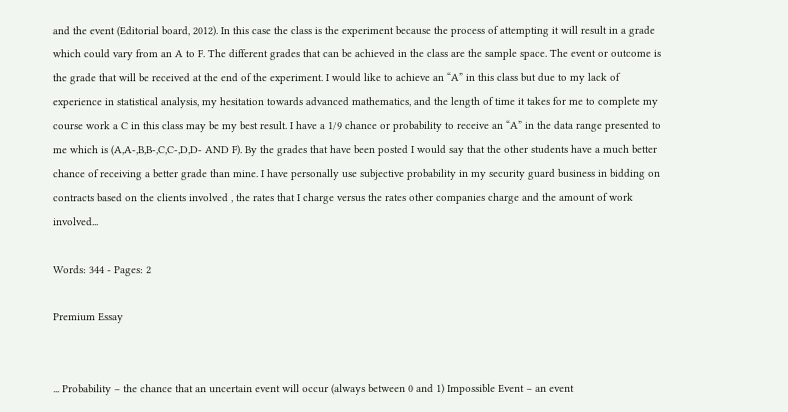and the event (Editorial board, 2012). In this case the class is the experiment because the process of attempting it will result in a grade which could vary from an A to F. The different grades that can be achieved in the class are the sample space. The event or outcome is the grade that will be received at the end of the experiment. I would like to achieve an “A” in this class but due to my lack of experience in statistical analysis, my hesitation towards advanced mathematics, and the length of time it takes for me to complete my course work a C in this class may be my best result. I have a 1/9 chance or probability to receive an “A” in the data range presented to me which is (A,A-,B,B-,C,C-,D,D- AND F). By the grades that have been posted I would say that the other students have a much better chance of receiving a better grade than mine. I have personally use subjective probability in my security guard business in bidding on contracts based on the clients involved , the rates that I charge versus the rates other companies charge and the amount of work involved...

Words: 344 - Pages: 2

Premium Essay


... Probability – the chance that an uncertain event will occur (always between 0 and 1) Impossible Event – an event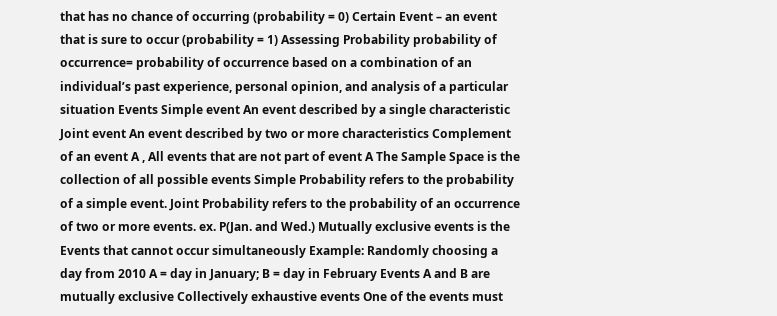that has no chance of occurring (probability = 0) Certain Event – an event that is sure to occur (probability = 1) Assessing Probability probability of occurrence= probability of occurrence based on a combination of an individual’s past experience, personal opinion, and analysis of a particular situation Events Simple event An event described by a single characteristic Joint event An event described by two or more characteristics Complement of an event A , All events that are not part of event A The Sample Space is the collection of all possible events Simple Probability refers to the probability of a simple event. Joint Probability refers to the probability of an occurrence of two or more events. ex. P(Jan. and Wed.) Mutually exclusive events is the Events that cannot occur simultaneously Example: Randomly choosing a day from 2010 A = day in January; B = day in February Events A and B are mutually exclusive Collectively exhaustive events One of the events must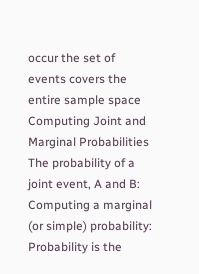occur the set of events covers the entire sample space Computing Joint and Marginal Probabilities The probability of a joint event, A and B: Computing a marginal (or simple) probability: Probability is the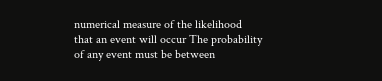numerical measure of the likelihood that an event will occur The probability of any event must be between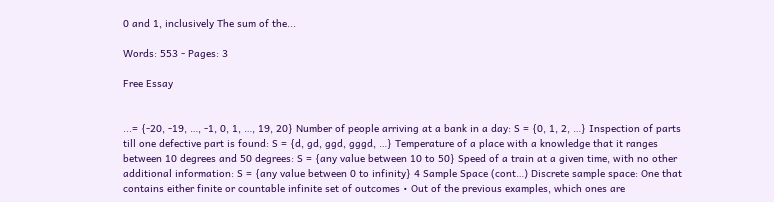0 and 1, inclusively The sum of the...

Words: 553 - Pages: 3

Free Essay


...= {-20, -19, …, -1, 0, 1, …, 19, 20} Number of people arriving at a bank in a day: S = {0, 1, 2, …} Inspection of parts till one defective part is found: S = {d, gd, ggd, gggd, …} Temperature of a place with a knowledge that it ranges between 10 degrees and 50 degrees: S = {any value between 10 to 50} Speed of a train at a given time, with no other additional information: S = {any value between 0 to infinity} 4 Sample Space (cont…) Discrete sample space: One that contains either finite or countable infinite set of outcomes • Out of the previous examples, which ones are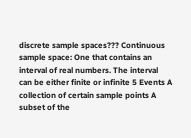discrete sample spaces??? Continuous sample space: One that contains an interval of real numbers. The interval can be either finite or infinite 5 Events A collection of certain sample points A subset of the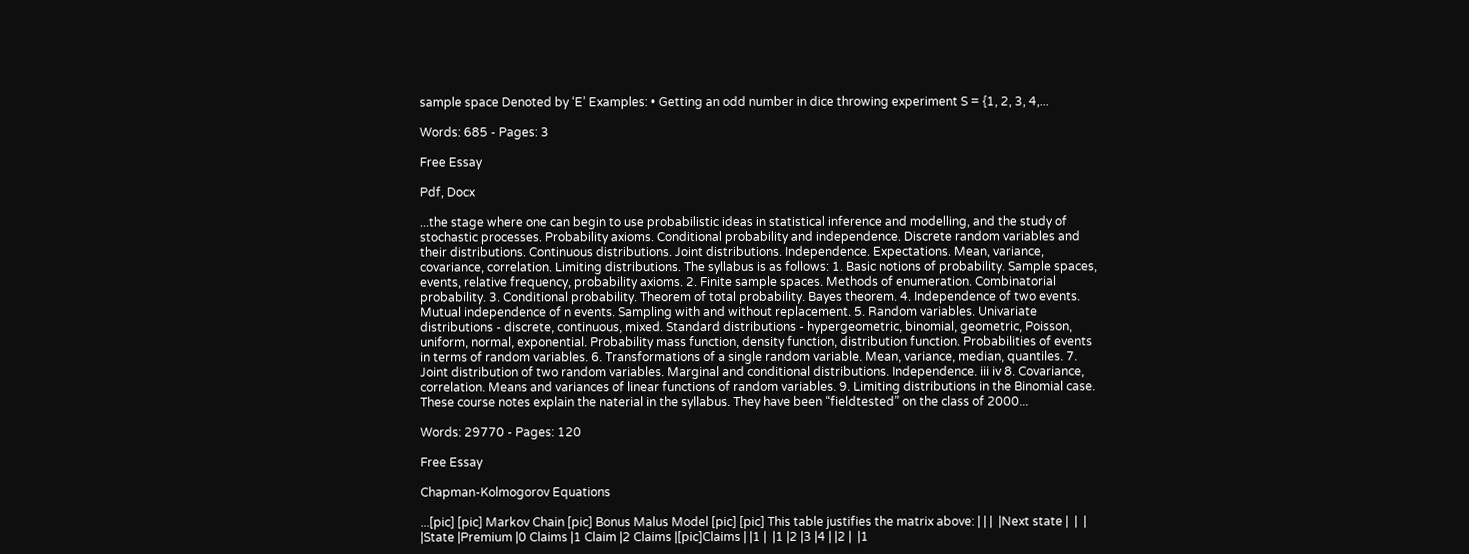sample space Denoted by ‘E’ Examples: • Getting an odd number in dice throwing experiment S = {1, 2, 3, 4,...

Words: 685 - Pages: 3

Free Essay

Pdf, Docx

...the stage where one can begin to use probabilistic ideas in statistical inference and modelling, and the study of stochastic processes. Probability axioms. Conditional probability and independence. Discrete random variables and their distributions. Continuous distributions. Joint distributions. Independence. Expectations. Mean, variance, covariance, correlation. Limiting distributions. The syllabus is as follows: 1. Basic notions of probability. Sample spaces, events, relative frequency, probability axioms. 2. Finite sample spaces. Methods of enumeration. Combinatorial probability. 3. Conditional probability. Theorem of total probability. Bayes theorem. 4. Independence of two events. Mutual independence of n events. Sampling with and without replacement. 5. Random variables. Univariate distributions - discrete, continuous, mixed. Standard distributions - hypergeometric, binomial, geometric, Poisson, uniform, normal, exponential. Probability mass function, density function, distribution function. Probabilities of events in terms of random variables. 6. Transformations of a single random variable. Mean, variance, median, quantiles. 7. Joint distribution of two random variables. Marginal and conditional distributions. Independence. iii iv 8. Covariance, correlation. Means and variances of linear functions of random variables. 9. Limiting distributions in the Binomial case. These course notes explain the naterial in the syllabus. They have been “fieldtested” on the class of 2000...

Words: 29770 - Pages: 120

Free Essay

Chapman-Kolmogorov Equations

...[pic] [pic] Markov Chain [pic] Bonus Malus Model [pic] [pic] This table justifies the matrix above: | | |  |Next state |  |  | |State |Premium |0 Claims |1 Claim |2 Claims |[pic]Claims | |1 |  |1 |2 |3 |4 | |2 |  |1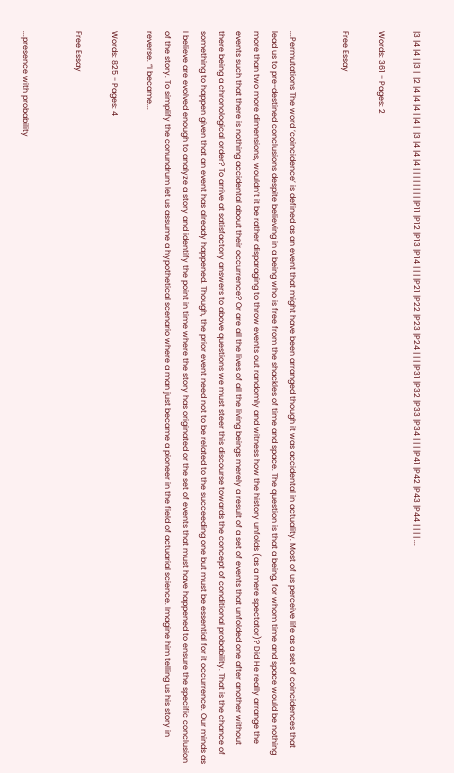|3 |4 |4 | |3 |  |2 |4 |4 |4 | |4 |  |3 |4 |4 |4 | | | | | | | | |P11 |P12 |P13 |P14 | | | |P21 |P22 |P23 |P24 | | | |P31 |P32 |P33 |P34 | | | |P41 |P42 |P43 |P44 | | | | ...

Words: 361 - Pages: 2

Free Essay


...Permutations The word ‘coincidence’ is defined as an event that might have been arranged though it was accidental in actuality. Most of us perceive life as a set of coincidences that lead us to pre-destined conclusions despite believing in a being who is free from the shackles of time and space. The question is that a being, for whom time and space would be nothing more than two more dimensions, wouldn’t it be rather disparaging to throw events out randomly and witness how the history unfolds (as a mere spectator)? Did He really arrange the events such that there is nothing accidental about their occurrence? Or are all the lives of all the living beings merely a result of a set of events that unfolded one after another without there being a chronological order? To arrive at satisfactory answers to above questions we must steer this discourse towards the concept of conditional probability. That is the chance of something to happen given that an event has already happened. Though, the prior event need not to be related to the succeeding one but must be essential for it occurrence. Our minds as I believe are evolved enough to analyze a story and identify the point in time where the story has originated or the set of events that must have happened to ensure the specific conclusion of the story. To simplify the conundrum let us assume a hypothetical scenario where a man just became a pioneer in the field of actuarial science. Imagine him telling us his story in reverse. “I became...

Words: 825 - Pages: 4

Free Essay


...presence with probability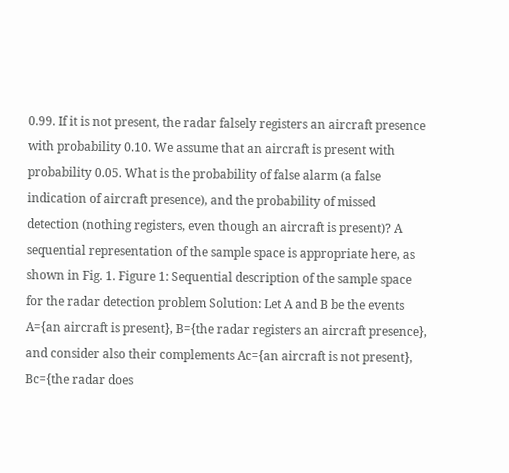0.99. If it is not present, the radar falsely registers an aircraft presence with probability 0.10. We assume that an aircraft is present with probability 0.05. What is the probability of false alarm (a false indication of aircraft presence), and the probability of missed detection (nothing registers, even though an aircraft is present)? A sequential representation of the sample space is appropriate here, as shown in Fig. 1. Figure 1: Sequential description of the sample space for the radar detection problem Solution: Let A and B be the events A={an aircraft is present}, B={the radar registers an aircraft presence}, and consider also their complements Ac={an aircraft is not present}, Bc={the radar does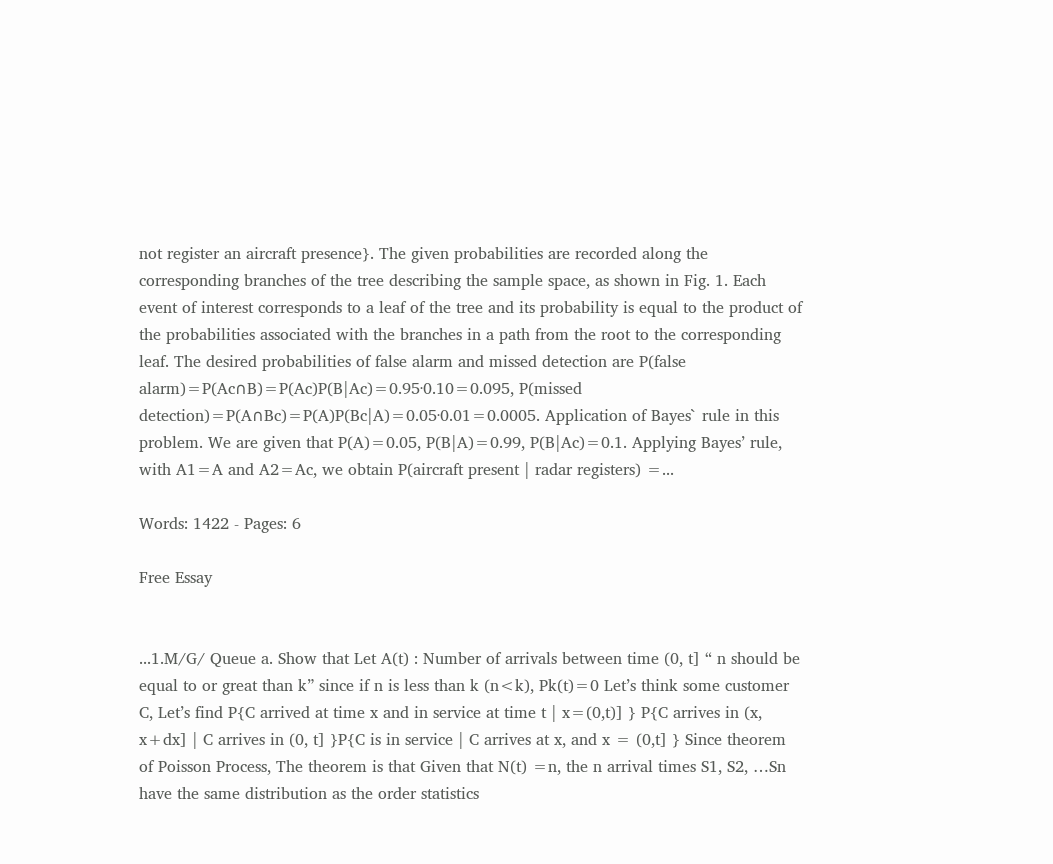not register an aircraft presence}. The given probabilities are recorded along the corresponding branches of the tree describing the sample space, as shown in Fig. 1. Each event of interest corresponds to a leaf of the tree and its probability is equal to the product of the probabilities associated with the branches in a path from the root to the corresponding leaf. The desired probabilities of false alarm and missed detection are P(false alarm)=P(Ac∩B)=P(Ac)P(B|Ac)=0.95∙0.10=0.095, P(missed detection)=P(A∩Bc)=P(A)P(Bc|A)=0.05∙0.01=0.0005. Application of Bayes` rule in this problem. We are given that P(A)=0.05, P(B|A)=0.99, P(B|Ac)=0.1. Applying Bayes’ rule, with A1=A and A2=Ac, we obtain P(aircraft present | radar registers) =...

Words: 1422 - Pages: 6

Free Essay


...1.M/G/ Queue a. Show that Let A(t) : Number of arrivals between time (0, t] “ n should be equal to or great than k” since if n is less than k (n<k), Pk(t)=0 Let’s think some customer C, Let’s find P{C arrived at time x and in service at time t | x=(0,t)] } P{C arrives in (x, x+dx] | C arrives in (0, t] }P{C is in service | C arrives at x, and x = (0,t] } Since theorem of Poisson Process, The theorem is that Given that N(t) =n, the n arrival times S1, S2, …Sn have the same distribution as the order statistics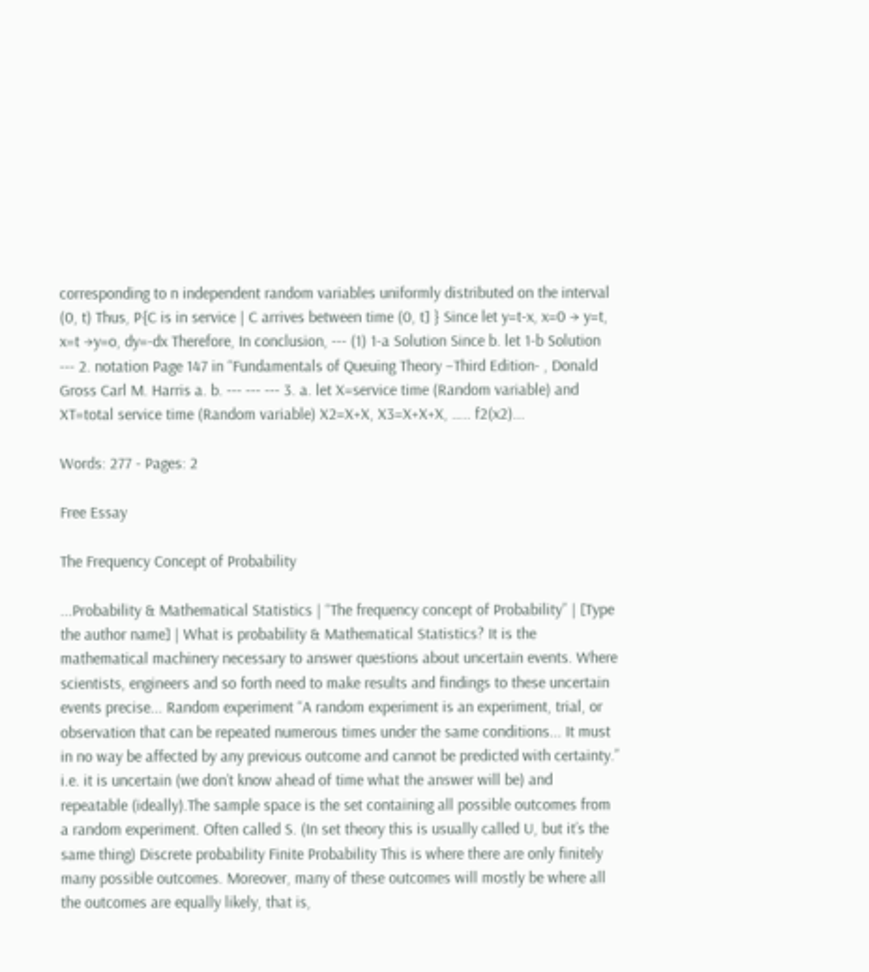corresponding to n independent random variables uniformly distributed on the interval (0, t) Thus, P{C is in service | C arrives between time (0, t] } Since let y=t-x, x=0 → y=t, x=t →y=o, dy=-dx Therefore, In conclusion, --- (1) 1-a Solution Since b. let 1-b Solution --- 2. notation Page 147 in “Fundamentals of Queuing Theory –Third Edition- , Donald Gross Carl M. Harris a. b. --- --- --- 3. a. let X=service time (Random variable) and XT=total service time (Random variable) X2=X+X, X3=X+X+X, ….. f2(x2)...

Words: 277 - Pages: 2

Free Essay

The Frequency Concept of Probability

...Probability & Mathematical Statistics | “The frequency concept of Probability” | [Type the author name] | What is probability & Mathematical Statistics? It is the mathematical machinery necessary to answer questions about uncertain events. Where scientists, engineers and so forth need to make results and findings to these uncertain events precise... Random experiment “A random experiment is an experiment, trial, or observation that can be repeated numerous times under the same conditions... It must in no way be affected by any previous outcome and cannot be predicted with certainty.” i.e. it is uncertain (we don’t know ahead of time what the answer will be) and repeatable (ideally).The sample space is the set containing all possible outcomes from a random experiment. Often called S. (In set theory this is usually called U, but it’s the same thing) Discrete probability Finite Probability This is where there are only finitely many possible outcomes. Moreover, many of these outcomes will mostly be where all the outcomes are equally likely, that is,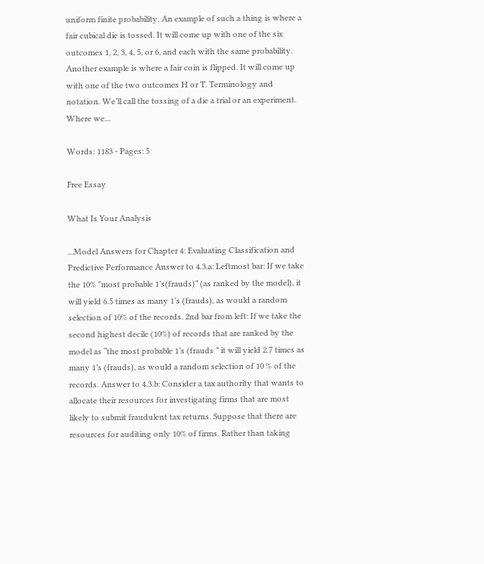uniform finite probability. An example of such a thing is where a fair cubical die is tossed. It will come up with one of the six outcomes 1, 2, 3, 4, 5, or 6, and each with the same probability. Another example is where a fair coin is flipped. It will come up with one of the two outcomes H or T. Terminology and notation. We’ll call the tossing of a die a trial or an experiment. Where we...

Words: 1183 - Pages: 5

Free Essay

What Is Your Analysis

...Model Answers for Chapter 4: Evaluating Classification and Predictive Performance Answer to 4.3.a: Leftmost bar: If we take the 10% "most probable 1’s(frauds)” (as ranked by the model), it will yield 6.5 times as many 1’s (frauds), as would a random selection of 10% of the records. 2nd bar from left: If we take the second highest decile (10%) of records that are ranked by the model as “the most probable 1’s (frauds ” it will yield 2.7 times as many 1’s (frauds), as would a random selection of 10 % of the records. Answer to 4.3.b: Consider a tax authority that wants to allocate their resources for investigating firms that are most likely to submit fraudulent tax returns. Suppose that there are resources for auditing only 10% of firms. Rather than taking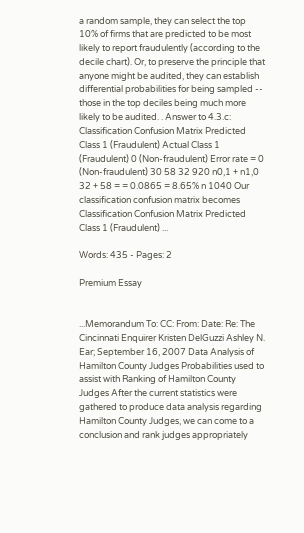a random sample, they can select the top 10% of firms that are predicted to be most likely to report fraudulently (according to the decile chart). Or, to preserve the principle that anyone might be audited, they can establish differential probabilities for being sampled -- those in the top deciles being much more likely to be audited. . Answer to 4.3.c: Classification Confusion Matrix Predicted Class 1 (Fraudulent) Actual Class 1 (Fraudulent) 0 (Non-fraudulent) Error rate = 0 (Non-fraudulent) 30 58 32 920 n0,1 + n1,0 32 + 58 = = 0.0865 = 8.65% n 1040 Our classification confusion matrix becomes Classification Confusion Matrix Predicted Class 1 (Fraudulent) ...

Words: 435 - Pages: 2

Premium Essay


...Memorandum To: CC: From: Date: Re: The Cincinnati Enquirer Kristen DelGuzzi Ashley N. Ear; September 16, 2007 Data Analysis of Hamilton County Judges Probabilities used to assist with Ranking of Hamilton County Judges After the current statistics were gathered to produce data analysis regarding Hamilton County Judges, we can come to a conclusion and rank judges appropriately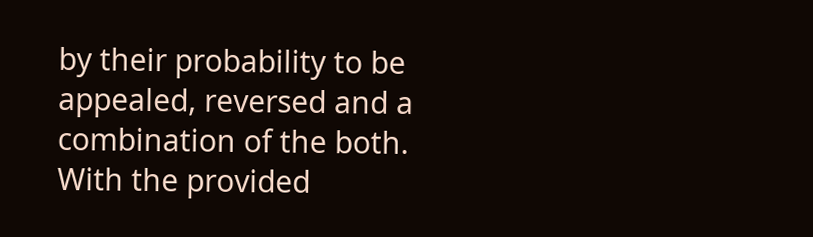by their probability to be appealed, reversed and a combination of the both. With the provided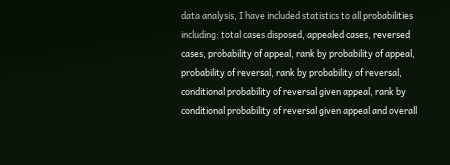data analysis, I have included statistics to all probabilities including: total cases disposed, appealed cases, reversed cases, probability of appeal, rank by probability of appeal, probability of reversal, rank by probability of reversal, conditional probability of reversal given appeal, rank by conditional probability of reversal given appeal and overall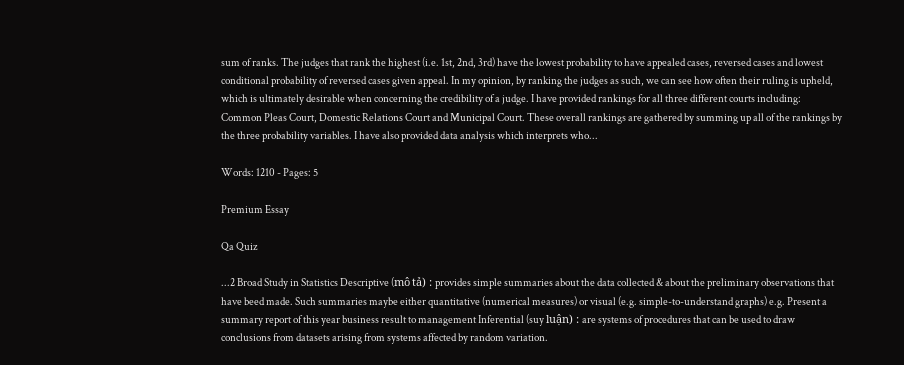sum of ranks. The judges that rank the highest (i.e. 1st, 2nd, 3rd) have the lowest probability to have appealed cases, reversed cases and lowest conditional probability of reversed cases given appeal. In my opinion, by ranking the judges as such, we can see how often their ruling is upheld, which is ultimately desirable when concerning the credibility of a judge. I have provided rankings for all three different courts including: Common Pleas Court, Domestic Relations Court and Municipal Court. These overall rankings are gathered by summing up all of the rankings by the three probability variables. I have also provided data analysis which interprets who...

Words: 1210 - Pages: 5

Premium Essay

Qa Quiz

...2 Broad Study in Statistics Descriptive (mô tả) : provides simple summaries about the data collected & about the preliminary observations that have beed made. Such summaries maybe either quantitative (numerical measures) or visual (e.g. simple-to-understand graphs) e.g. Present a summary report of this year business result to management Inferential (suy luận) : are systems of procedures that can be used to draw conclusions from datasets arising from systems affected by random variation.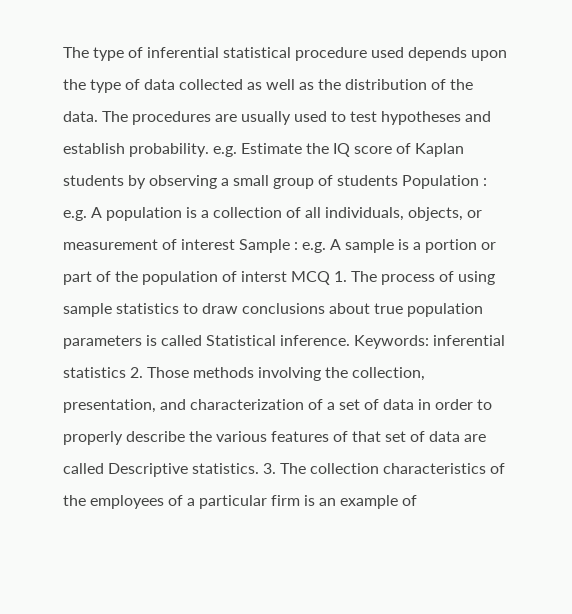The type of inferential statistical procedure used depends upon the type of data collected as well as the distribution of the data. The procedures are usually used to test hypotheses and establish probability. e.g. Estimate the IQ score of Kaplan students by observing a small group of students Population : e.g. A population is a collection of all individuals, objects, or measurement of interest Sample : e.g. A sample is a portion or part of the population of interst MCQ 1. The process of using sample statistics to draw conclusions about true population parameters is called Statistical inference. Keywords: inferential statistics 2. Those methods involving the collection, presentation, and characterization of a set of data in order to properly describe the various features of that set of data are called Descriptive statistics. 3. The collection characteristics of the employees of a particular firm is an example of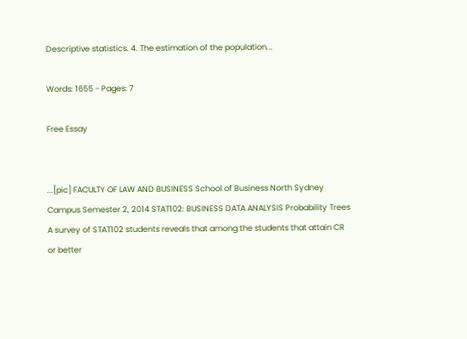Descriptive statistics. 4. The estimation of the population...

Words: 1655 - Pages: 7

Free Essay


...[pic] FACULTY OF LAW AND BUSINESS School of Business North Sydney Campus Semester 2, 2014 STAT102: BUSINESS DATA ANALYSIS Probability Trees A survey of STAT102 students reveals that among the students that attain CR or better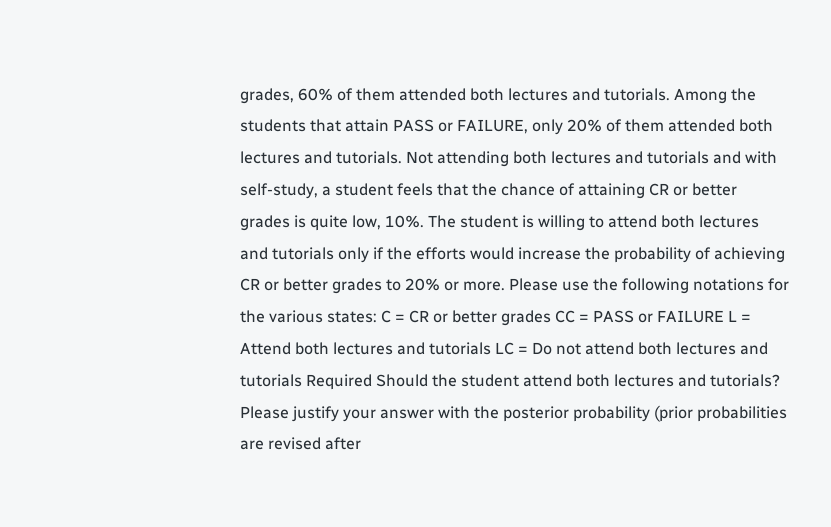grades, 60% of them attended both lectures and tutorials. Among the students that attain PASS or FAILURE, only 20% of them attended both lectures and tutorials. Not attending both lectures and tutorials and with self-study, a student feels that the chance of attaining CR or better grades is quite low, 10%. The student is willing to attend both lectures and tutorials only if the efforts would increase the probability of achieving CR or better grades to 20% or more. Please use the following notations for the various states: C = CR or better grades CC = PASS or FAILURE L = Attend both lectures and tutorials LC = Do not attend both lectures and tutorials Required Should the student attend both lectures and tutorials? Please justify your answer with the posterior probability (prior probabilities are revised after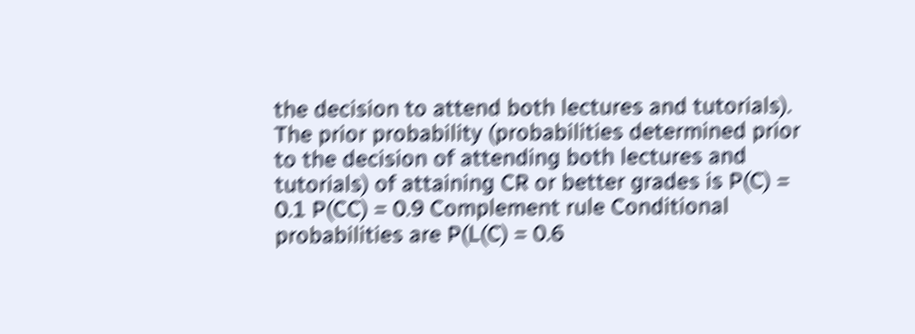the decision to attend both lectures and tutorials). The prior probability (probabilities determined prior to the decision of attending both lectures and tutorials) of attaining CR or better grades is P(C) = 0.1 P(CC) = 0.9 Complement rule Conditional probabilities are P(L(C) = 0.6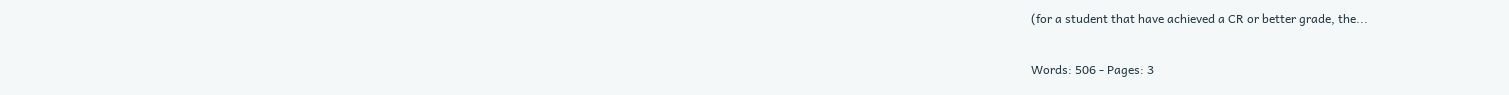(for a student that have achieved a CR or better grade, the...

Words: 506 - Pages: 3